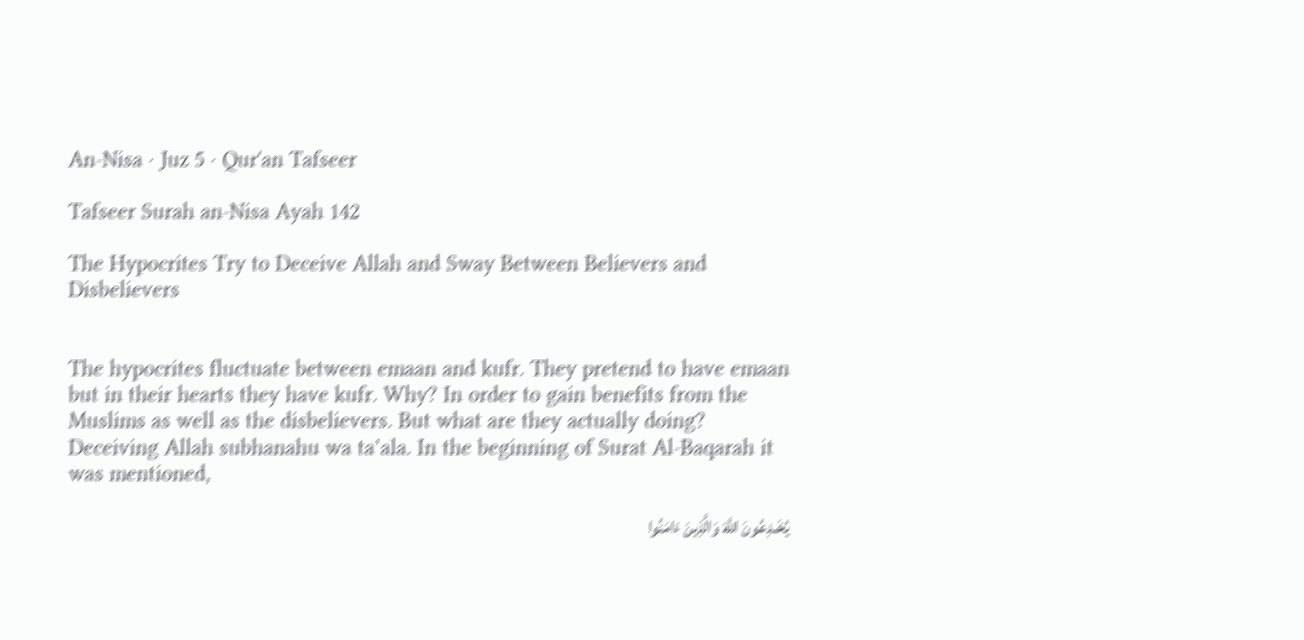An-Nisa · Juz 5 · Qur'an Tafseer

Tafseer Surah an-Nisa Ayah 142

The Hypocrites Try to Deceive Allah and Sway Between Believers and Disbelievers


The hypocrites fluctuate between emaan and kufr. They pretend to have emaan but in their hearts they have kufr. Why? In order to gain benefits from the Muslims as well as the disbelievers. But what are they actually doing? Deceiving Allah subhanahu wa ta’ala. In the beginning of Surat Al-Baqarah it was mentioned,

يُخَـدِعُونَ اللَّهَ وَالَّذِينَ ءَامَنُوا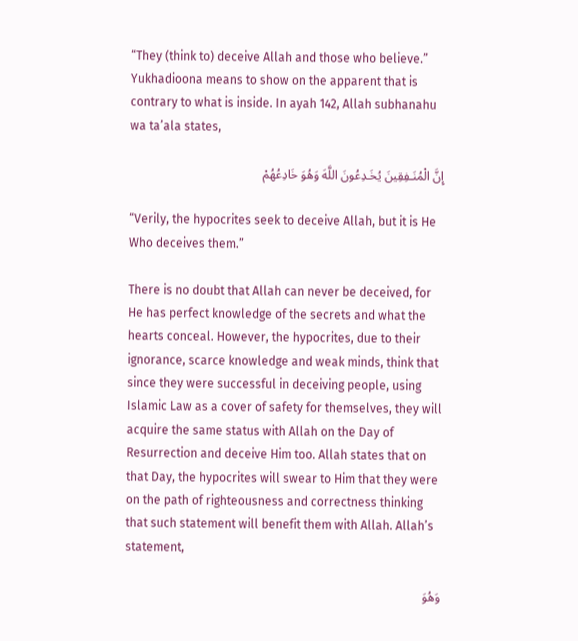“They (think to) deceive Allah and those who believe.” Yukhadioona means to show on the apparent that is contrary to what is inside. In ayah 142, Allah subhanahu wa ta’ala states,

إِنَّ الْمُنَـفِقِينَ يُخَـدِعُونَ اللَّهَ وَهُوَ خَادِعُهُمْ

“Verily, the hypocrites seek to deceive Allah, but it is He Who deceives them.”

There is no doubt that Allah can never be deceived, for He has perfect knowledge of the secrets and what the hearts conceal. However, the hypocrites, due to their ignorance, scarce knowledge and weak minds, think that since they were successful in deceiving people, using Islamic Law as a cover of safety for themselves, they will acquire the same status with Allah on the Day of Resurrection and deceive Him too. Allah states that on that Day, the hypocrites will swear to Him that they were on the path of righteousness and correctness thinking that such statement will benefit them with Allah. Allah’s statement,

وَهُوَ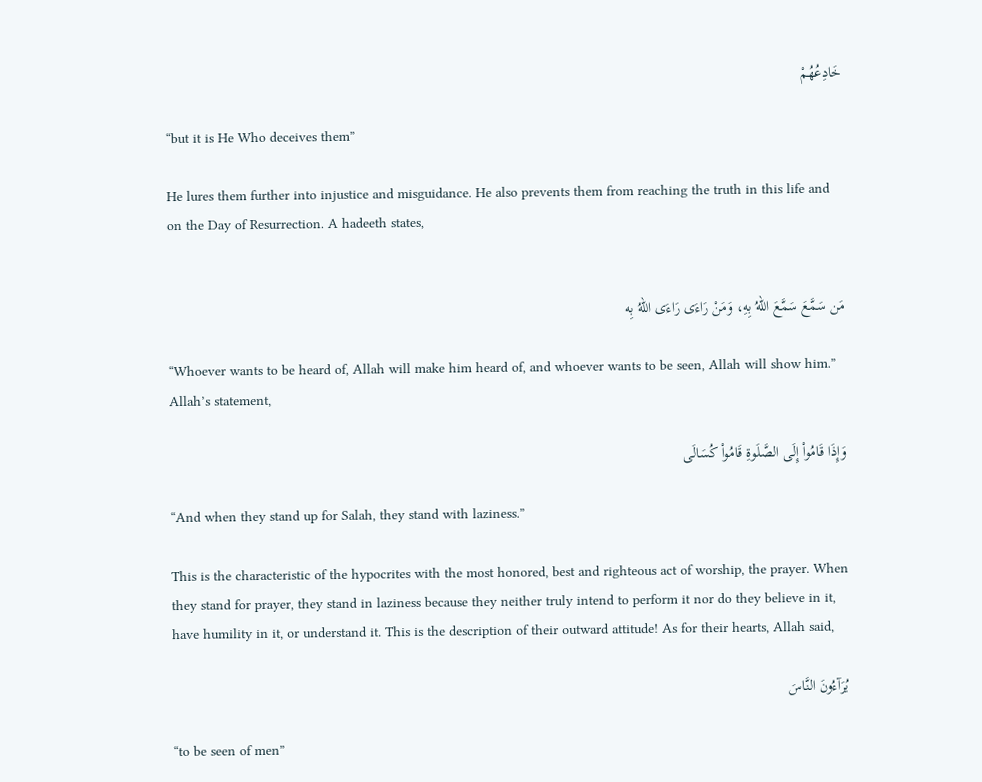خَادِعُهُمْ

“but it is He Who deceives them”

He lures them further into injustice and misguidance. He also prevents them from reaching the truth in this life and on the Day of Resurrection. A hadeeth states,


مَن سَمَّعَ سَمَّعَ اللهُ بِهِ، وَمَنْ رَاءَى رَاءَى اللهُ بِه

“Whoever wants to be heard of, Allah will make him heard of, and whoever wants to be seen, Allah will show him.” Allah’s statement,

وَإِذَا قَامُواْ إِلَى الصَّلَوةِ قَامُواْ كُسَالَى

“And when they stand up for Salah, they stand with laziness.”

This is the characteristic of the hypocrites with the most honored, best and righteous act of worship, the prayer. When they stand for prayer, they stand in laziness because they neither truly intend to perform it nor do they believe in it, have humility in it, or understand it. This is the description of their outward attitude! As for their hearts, Allah said,

يُرَآءُونَ النَّاسَ

“to be seen of men”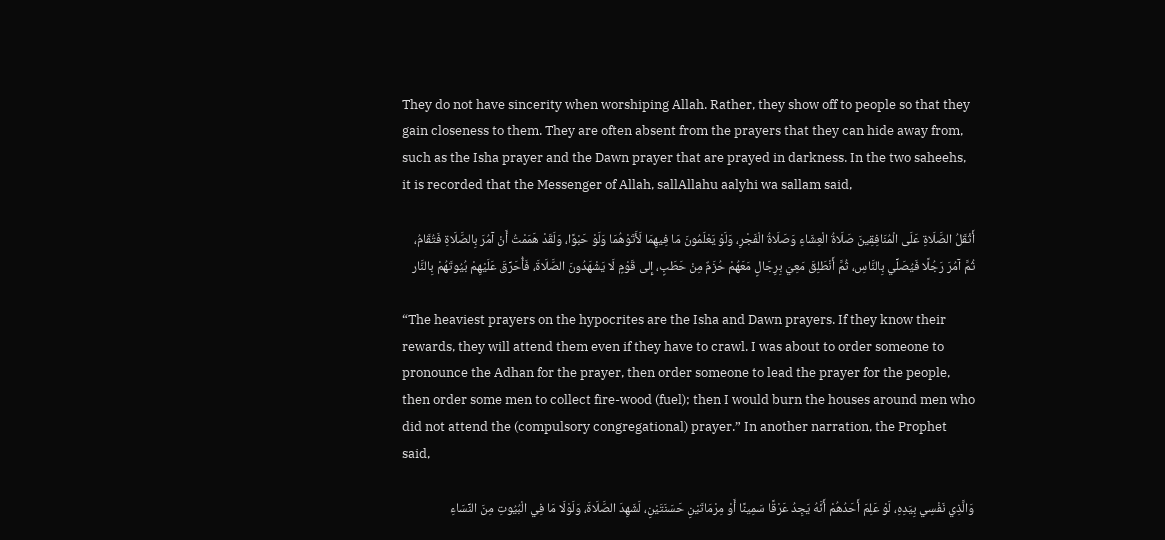They do not have sincerity when worshiping Allah. Rather, they show off to people so that they gain closeness to them. They are often absent from the prayers that they can hide away from, such as the Isha prayer and the Dawn prayer that are prayed in darkness. In the two saheehs, it is recorded that the Messenger of Allah, sallAllahu aalyhi wa sallam said,

أَثْقَلُ الصَّلَاةِ عَلَى الْمُنَافِقِينَ صَلَاةُ الْعِشَاءِ وَصَلَاةُ الْفَجْرِ، وَلَوْ يَعْلَمُونَ مَا فِيهِمَا لَأَتَوْهُمَا وَلَوْ حَبْوًا، وَلَقَدْ هَمَمْتُ أَنْ آمُرَ بِالصَّلَاةِ فَتُقَامُ، ثُمَّ آمُرَ رَجُلًا فَيُصَلِّي بِالنَّاسِ، ثُمَّ أَنْطَلِقَ مَعِيَ بِرِجَالٍ مَعَهُمْ حُزَمٌ مِنْ حَطَبٍ، إِلى قَوْمٍ لَا يَشْهَدُونَ الصَّلَاةَ، فَأُحَرِّقَ عَلَيْهِمْ بُيُوتَهُمْ بِالنَّار

“The heaviest prayers on the hypocrites are the Isha and Dawn prayers. If they know their rewards, they will attend them even if they have to crawl. I was about to order someone to pronounce the Adhan for the prayer, then order someone to lead the prayer for the people, then order some men to collect fire-wood (fuel); then I would burn the houses around men who did not attend the (compulsory congregational) prayer.” In another narration, the Prophet said,

وَالَّذِي نَفْسِي بِيَدِهِ، لَوْ عَلِمَ أَحَدُهُمْ أَنَّهُ يَجِدُ عَرْقًا سَمِينًا أَوْ مِرْمَاتَيْنِ حَسَنَتَيْنِ، لَشَهِدَ الصَّلَاةَ، وَلَوْلَا مَا فِي الْبُيُوتِ مِنَ النِّسَاءِ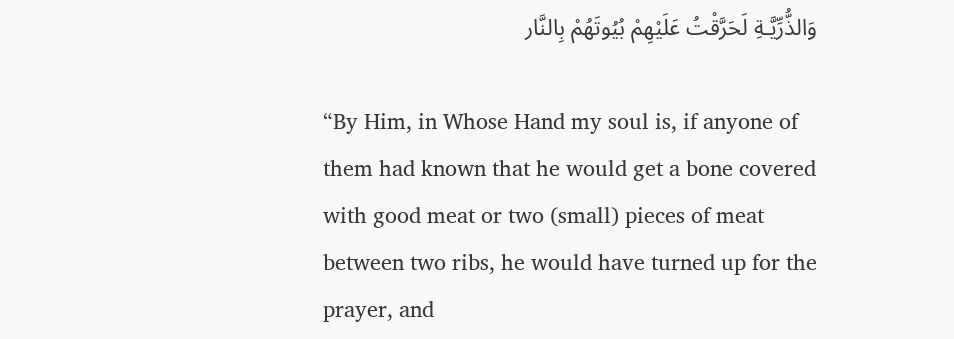وَالذُّرِّيَّـةِ لَحَرَّقْتُ عَلَيْهِمْ بُيُوتَهُمْ بِالنَّار

“By Him, in Whose Hand my soul is, if anyone of them had known that he would get a bone covered with good meat or two (small) pieces of meat between two ribs, he would have turned up for the prayer, and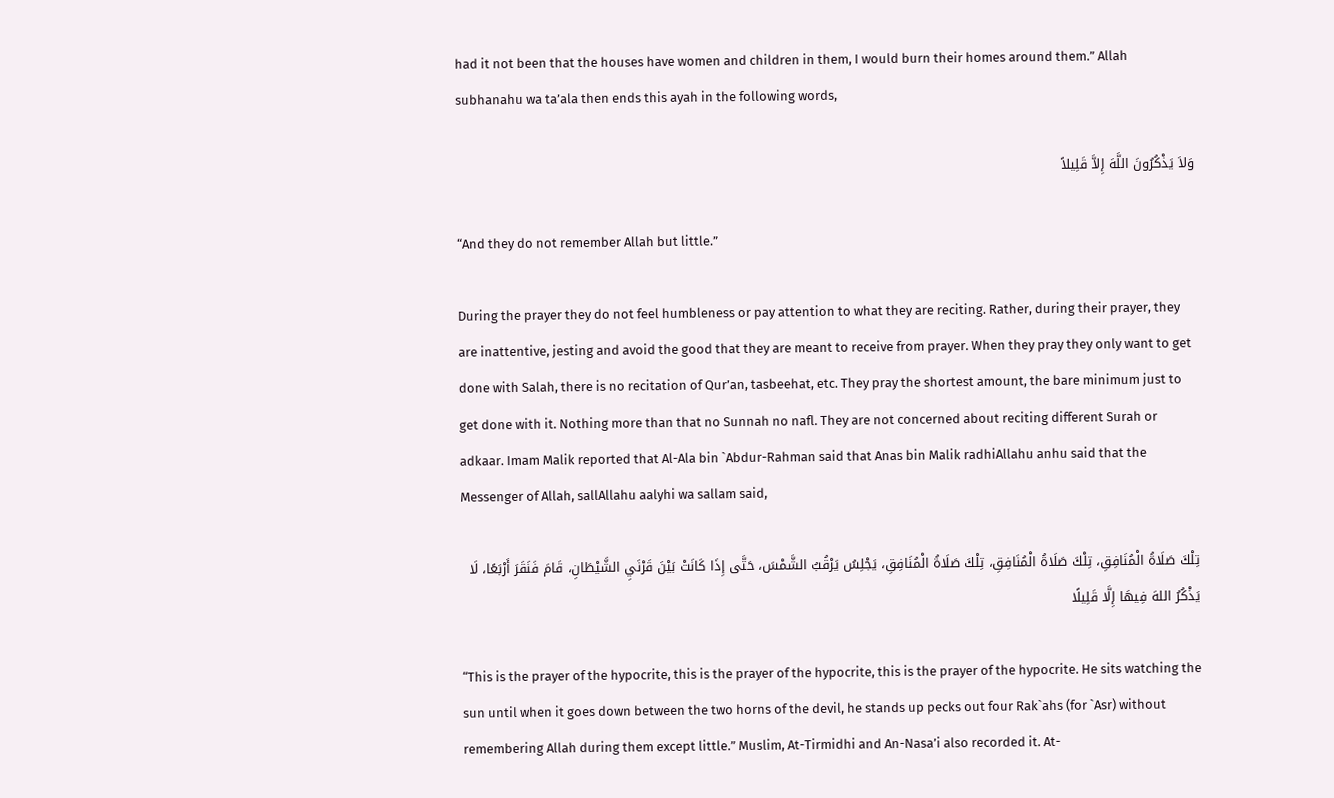had it not been that the houses have women and children in them, I would burn their homes around them.” Allah subhanahu wa ta’ala then ends this ayah in the following words,

وَلاَ يَذْكُرُونَ اللَّهَ إِلاَّ قَلِيلاً

“And they do not remember Allah but little.”

During the prayer they do not feel humbleness or pay attention to what they are reciting. Rather, during their prayer, they are inattentive, jesting and avoid the good that they are meant to receive from prayer. When they pray they only want to get done with Salah, there is no recitation of Qur’an, tasbeehat, etc. They pray the shortest amount, the bare minimum just to get done with it. Nothing more than that no Sunnah no nafl. They are not concerned about reciting different Surah or adkaar. Imam Malik reported that Al-Ala bin `Abdur-Rahman said that Anas bin Malik radhiAllahu anhu said that the Messenger of Allah, sallAllahu aalyhi wa sallam said,

تِلْكَ صَلَاةُ الْمُنَافِقِ، تِلْكَ صَلَاةُ الْمُنَافِقِ، تِلْكَ صَلَاةُ الْمُنَافِقِ، يَجْلِسُ يَرْقُبُ الشَّمْسَ، حَتَّى إِذَا كَانَتْ بَيْنَ قَرْنَيِ الشَّيْطَانِ، قَامَ فَنَقَرَ أَرْبَعًا، لَا يَذْكُرُ اللهَ فِيهَا إِلَّا قَلِيلًا

“This is the prayer of the hypocrite, this is the prayer of the hypocrite, this is the prayer of the hypocrite. He sits watching the sun until when it goes down between the two horns of the devil, he stands up pecks out four Rak`ahs (for `Asr) without remembering Allah during them except little.” Muslim, At-Tirmidhi and An-Nasa’i also recorded it. At-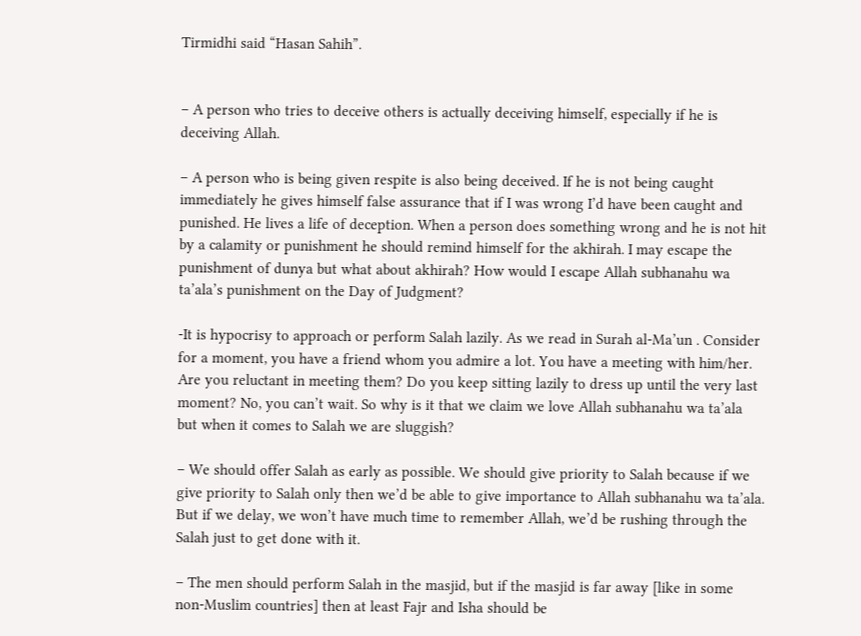Tirmidhi said “Hasan Sahih”.


– A person who tries to deceive others is actually deceiving himself, especially if he is deceiving Allah.

– A person who is being given respite is also being deceived. If he is not being caught immediately he gives himself false assurance that if I was wrong I’d have been caught and punished. He lives a life of deception. When a person does something wrong and he is not hit by a calamity or punishment he should remind himself for the akhirah. I may escape the punishment of dunya but what about akhirah? How would I escape Allah subhanahu wa ta’ala’s punishment on the Day of Judgment?

-It is hypocrisy to approach or perform Salah lazily. As we read in Surah al-Ma’un . Consider for a moment, you have a friend whom you admire a lot. You have a meeting with him/her. Are you reluctant in meeting them? Do you keep sitting lazily to dress up until the very last moment? No, you can’t wait. So why is it that we claim we love Allah subhanahu wa ta’ala but when it comes to Salah we are sluggish?

– We should offer Salah as early as possible. We should give priority to Salah because if we give priority to Salah only then we’d be able to give importance to Allah subhanahu wa ta’ala. But if we delay, we won’t have much time to remember Allah, we’d be rushing through the Salah just to get done with it.

– The men should perform Salah in the masjid, but if the masjid is far away [like in some non-Muslim countries] then at least Fajr and Isha should be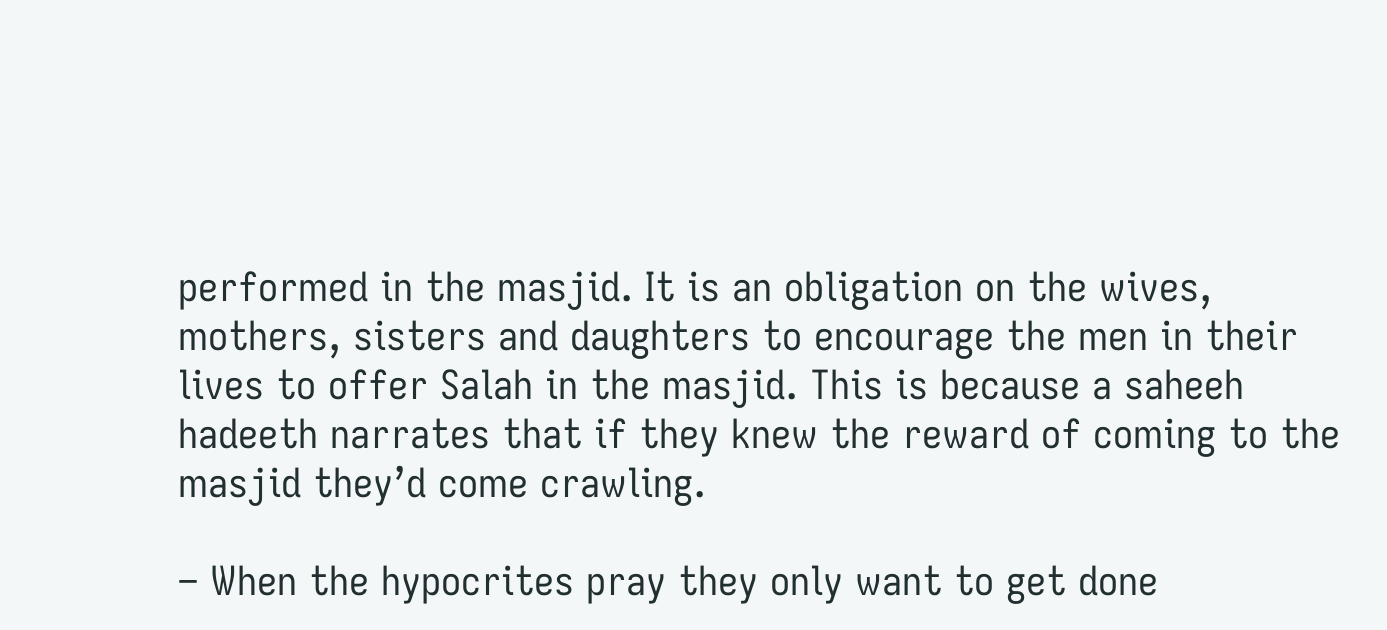performed in the masjid. It is an obligation on the wives, mothers, sisters and daughters to encourage the men in their lives to offer Salah in the masjid. This is because a saheeh hadeeth narrates that if they knew the reward of coming to the masjid they’d come crawling.

– When the hypocrites pray they only want to get done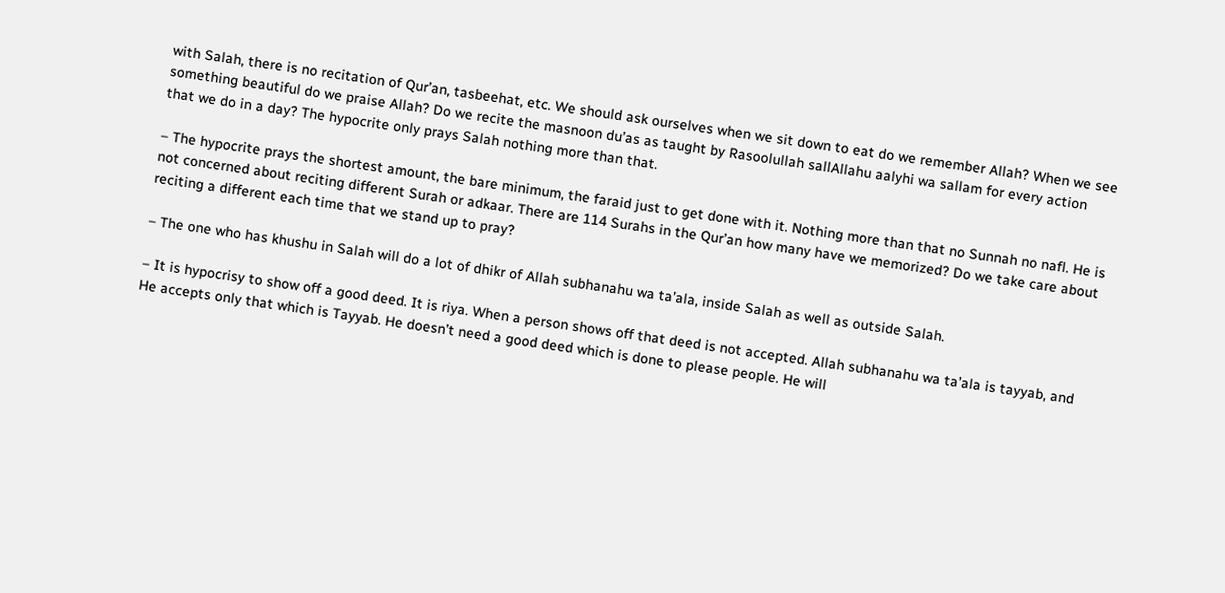with Salah, there is no recitation of Qur’an, tasbeehat, etc. We should ask ourselves when we sit down to eat do we remember Allah? When we see something beautiful do we praise Allah? Do we recite the masnoon du’as as taught by Rasoolullah sallAllahu aalyhi wa sallam for every action that we do in a day? The hypocrite only prays Salah nothing more than that.

– The hypocrite prays the shortest amount, the bare minimum, the faraid just to get done with it. Nothing more than that no Sunnah no nafl. He is not concerned about reciting different Surah or adkaar. There are 114 Surahs in the Qur’an how many have we memorized? Do we take care about reciting a different each time that we stand up to pray?

– The one who has khushu in Salah will do a lot of dhikr of Allah subhanahu wa ta’ala, inside Salah as well as outside Salah.

– It is hypocrisy to show off a good deed. It is riya. When a person shows off that deed is not accepted. Allah subhanahu wa ta’ala is tayyab, and He accepts only that which is Tayyab. He doesn’t need a good deed which is done to please people. He will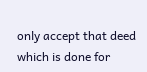only accept that deed which is done for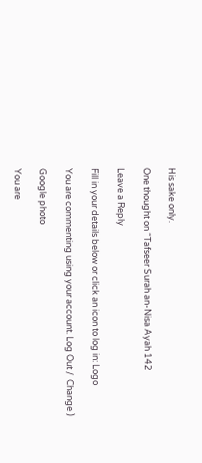His sake only.

One thought on “Tafseer Surah an-Nisa Ayah 142

Leave a Reply

Fill in your details below or click an icon to log in: Logo

You are commenting using your account. Log Out /  Change )

Google photo

You are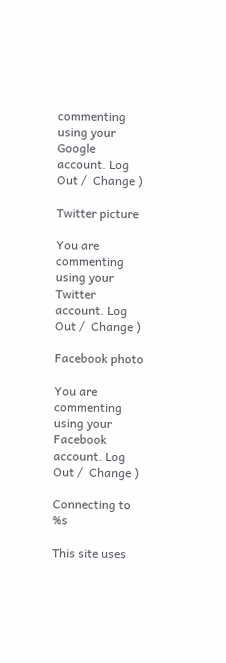commenting using your Google account. Log Out /  Change )

Twitter picture

You are commenting using your Twitter account. Log Out /  Change )

Facebook photo

You are commenting using your Facebook account. Log Out /  Change )

Connecting to %s

This site uses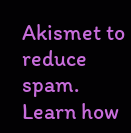Akismet to reduce spam. Learn how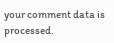your comment data is processed.